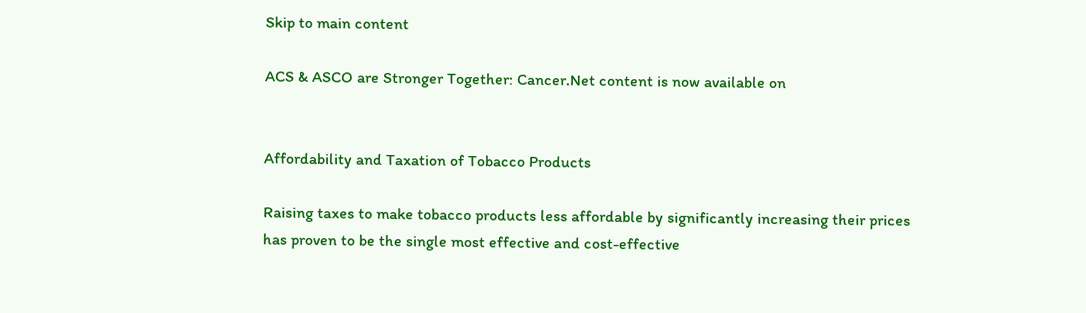Skip to main content

ACS & ASCO are Stronger Together: Cancer.Net content is now available on


Affordability and Taxation of Tobacco Products

Raising taxes to make tobacco products less affordable by significantly increasing their prices has proven to be the single most effective and cost-effective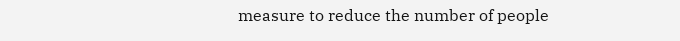measure to reduce the number of people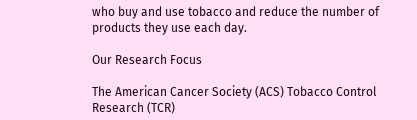who buy and use tobacco and reduce the number of products they use each day.

Our Research Focus

The American Cancer Society (ACS) Tobacco Control Research (TCR)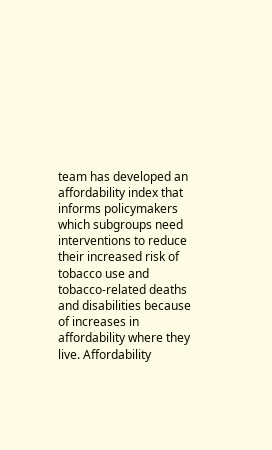team has developed an affordability index that informs policymakers which subgroups need interventions to reduce their increased risk of tobacco use and tobacco-related deaths and disabilities because of increases in affordability where they live. Affordability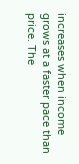increases when income grows at a faster pace than price. The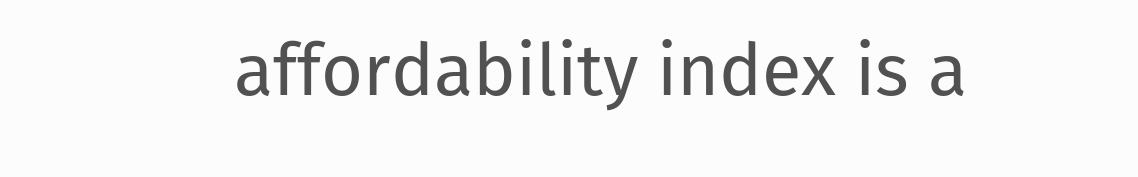affordability index is a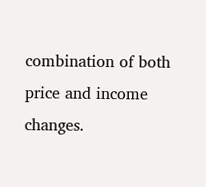combination of both price and income changes.